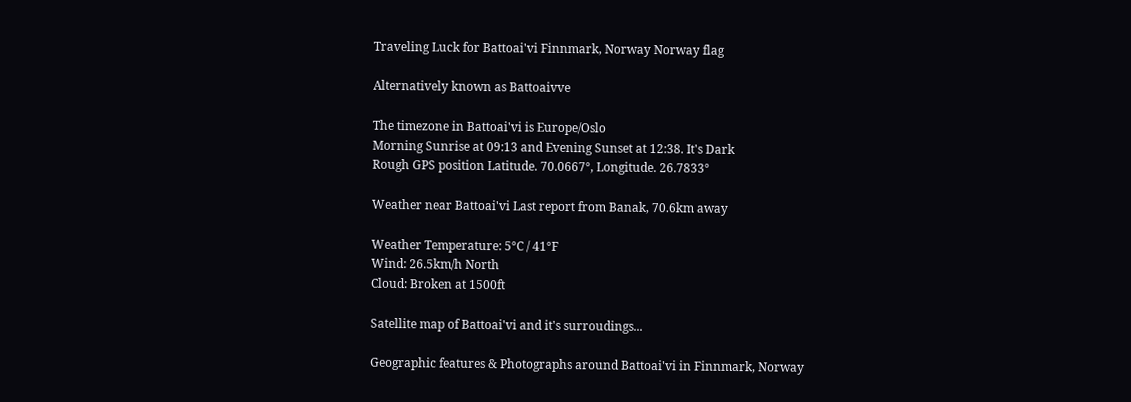Traveling Luck for Battoai'vi Finnmark, Norway Norway flag

Alternatively known as Battoaivve

The timezone in Battoai'vi is Europe/Oslo
Morning Sunrise at 09:13 and Evening Sunset at 12:38. It's Dark
Rough GPS position Latitude. 70.0667°, Longitude. 26.7833°

Weather near Battoai'vi Last report from Banak, 70.6km away

Weather Temperature: 5°C / 41°F
Wind: 26.5km/h North
Cloud: Broken at 1500ft

Satellite map of Battoai'vi and it's surroudings...

Geographic features & Photographs around Battoai'vi in Finnmark, Norway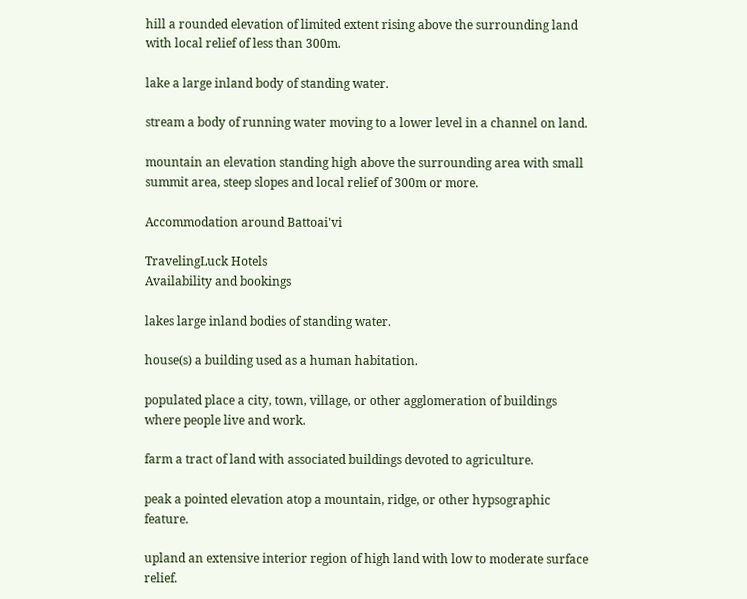hill a rounded elevation of limited extent rising above the surrounding land with local relief of less than 300m.

lake a large inland body of standing water.

stream a body of running water moving to a lower level in a channel on land.

mountain an elevation standing high above the surrounding area with small summit area, steep slopes and local relief of 300m or more.

Accommodation around Battoai'vi

TravelingLuck Hotels
Availability and bookings

lakes large inland bodies of standing water.

house(s) a building used as a human habitation.

populated place a city, town, village, or other agglomeration of buildings where people live and work.

farm a tract of land with associated buildings devoted to agriculture.

peak a pointed elevation atop a mountain, ridge, or other hypsographic feature.

upland an extensive interior region of high land with low to moderate surface relief.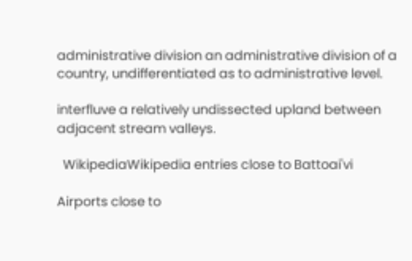administrative division an administrative division of a country, undifferentiated as to administrative level.

interfluve a relatively undissected upland between adjacent stream valleys.

  WikipediaWikipedia entries close to Battoai'vi

Airports close to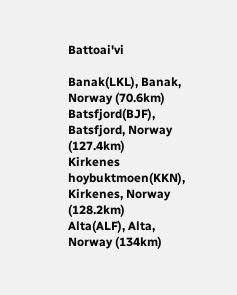Battoai'vi

Banak(LKL), Banak, Norway (70.6km)
Batsfjord(BJF), Batsfjord, Norway (127.4km)
Kirkenes hoybuktmoen(KKN), Kirkenes, Norway (128.2km)
Alta(ALF), Alta, Norway (134km)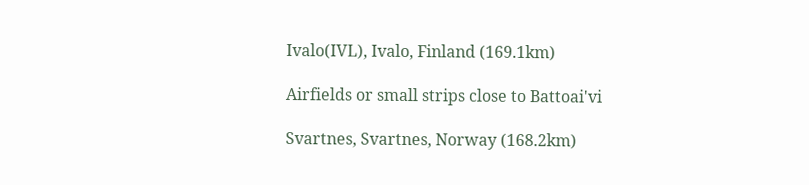Ivalo(IVL), Ivalo, Finland (169.1km)

Airfields or small strips close to Battoai'vi

Svartnes, Svartnes, Norway (168.2km)